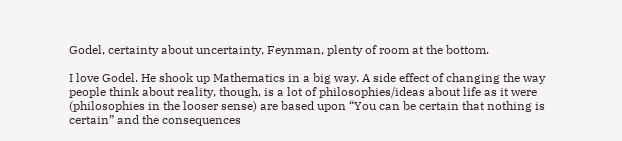Godel, certainty about uncertainty, Feynman, plenty of room at the bottom.

I love Godel. He shook up Mathematics in a big way. A side effect of changing the way people think about reality, though, is a lot of philosophies/ideas about life as it were (philosophies in the looser sense) are based upon “You can be certain that nothing is certain” and the consequences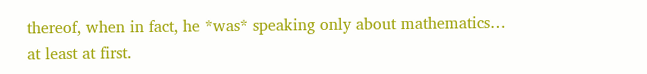thereof, when in fact, he *was* speaking only about mathematics… at least at first.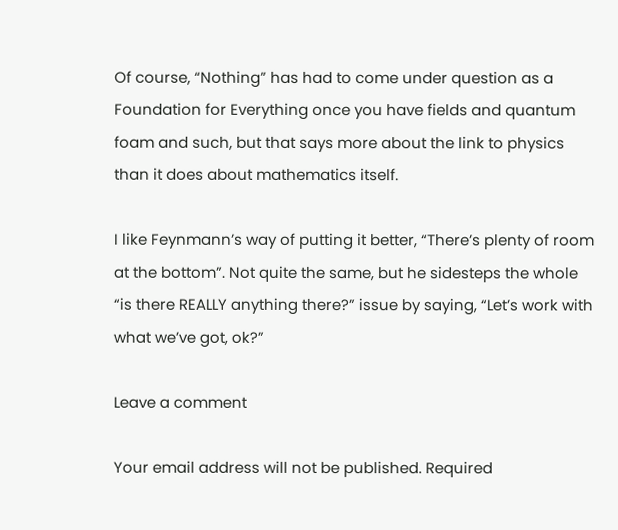Of course, “Nothing” has had to come under question as a Foundation for Everything once you have fields and quantum foam and such, but that says more about the link to physics than it does about mathematics itself.

I like Feynmann’s way of putting it better, “There’s plenty of room at the bottom”. Not quite the same, but he sidesteps the whole “is there REALLY anything there?” issue by saying, “Let’s work with what we’ve got, ok?”

Leave a comment

Your email address will not be published. Required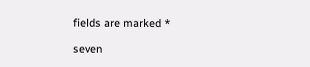fields are marked *

seven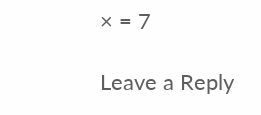× = 7

Leave a Reply